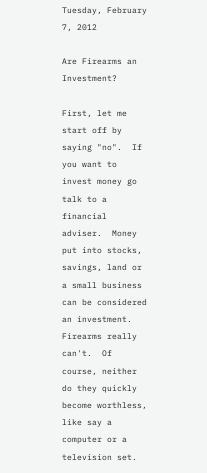Tuesday, February 7, 2012

Are Firearms an Investment?

First, let me start off by saying "no".  If you want to invest money go talk to a financial adviser.  Money put into stocks, savings, land or a small business can be considered an investment.  Firearms really can't.  Of course, neither do they quickly become worthless, like say a computer or a television set.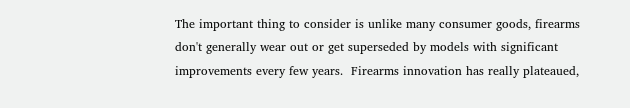The important thing to consider is unlike many consumer goods, firearms don't generally wear out or get superseded by models with significant improvements every few years.  Firearms innovation has really plateaued,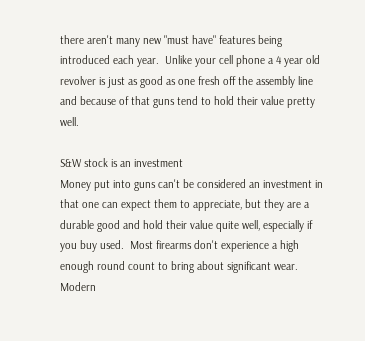there aren't many new "must have" features being introduced each year.  Unlike your cell phone a 4 year old revolver is just as good as one fresh off the assembly line and because of that guns tend to hold their value pretty well.

S&W stock is an investment
Money put into guns can't be considered an investment in that one can expect them to appreciate, but they are a durable good and hold their value quite well, especially if you buy used.  Most firearms don't experience a high enough round count to bring about significant wear.  Modern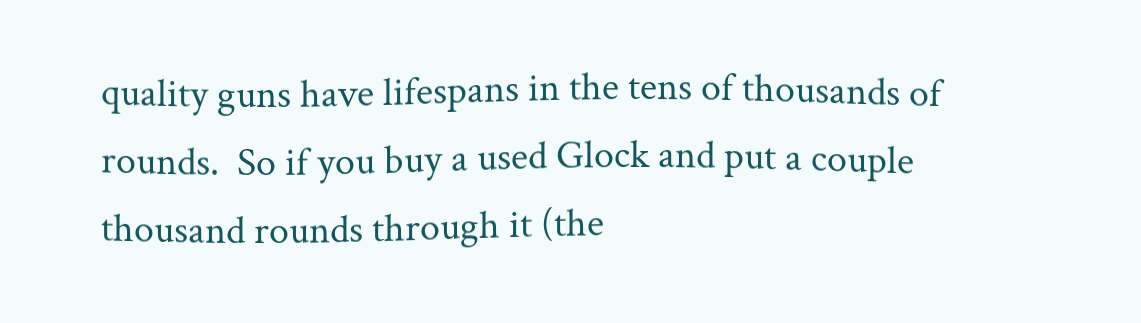quality guns have lifespans in the tens of thousands of rounds.  So if you buy a used Glock and put a couple thousand rounds through it (the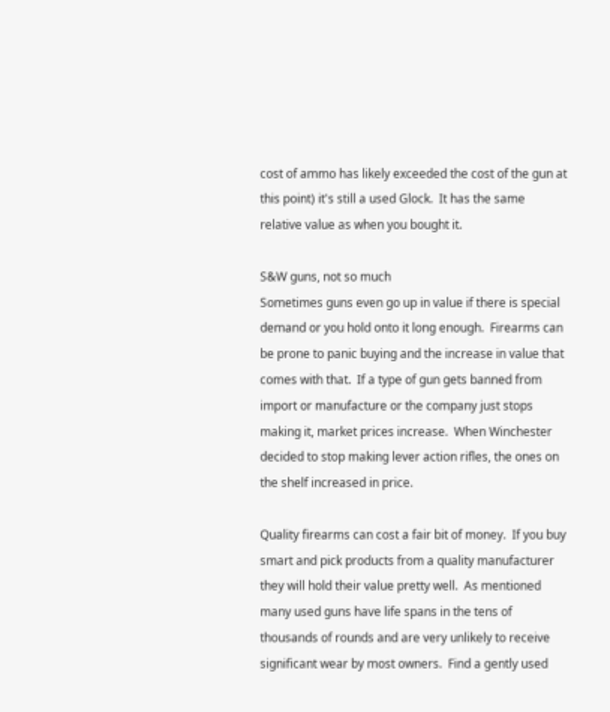cost of ammo has likely exceeded the cost of the gun at this point) it's still a used Glock.  It has the same relative value as when you bought it.

S&W guns, not so much
Sometimes guns even go up in value if there is special demand or you hold onto it long enough.  Firearms can be prone to panic buying and the increase in value that comes with that.  If a type of gun gets banned from import or manufacture or the company just stops making it, market prices increase.  When Winchester decided to stop making lever action rifles, the ones on the shelf increased in price.

Quality firearms can cost a fair bit of money.  If you buy smart and pick products from a quality manufacturer they will hold their value pretty well.  As mentioned many used guns have life spans in the tens of thousands of rounds and are very unlikely to receive significant wear by most owners.  Find a gently used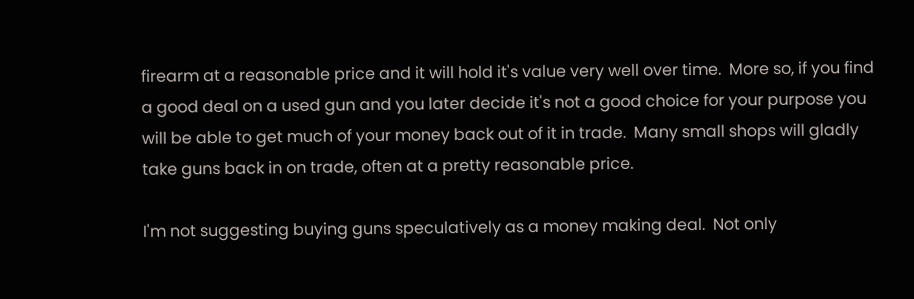firearm at a reasonable price and it will hold it's value very well over time.  More so, if you find a good deal on a used gun and you later decide it's not a good choice for your purpose you will be able to get much of your money back out of it in trade.  Many small shops will gladly take guns back in on trade, often at a pretty reasonable price.

I'm not suggesting buying guns speculatively as a money making deal.  Not only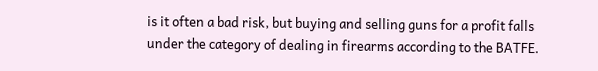is it often a bad risk, but buying and selling guns for a profit falls under the category of dealing in firearms according to the BATFE.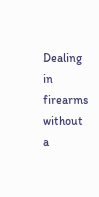Dealing in firearms without a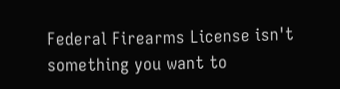Federal Firearms License isn't something you want to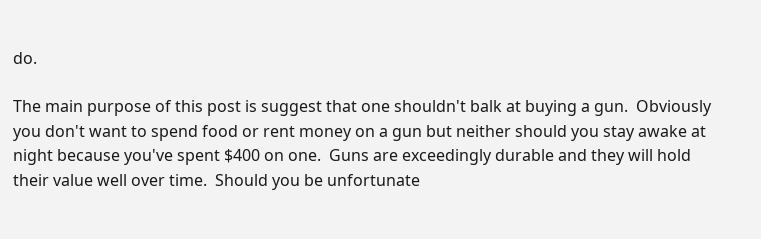do.

The main purpose of this post is suggest that one shouldn't balk at buying a gun.  Obviously you don't want to spend food or rent money on a gun but neither should you stay awake at night because you've spent $400 on one.  Guns are exceedingly durable and they will hold their value well over time.  Should you be unfortunate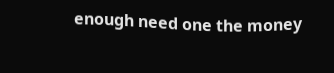enough need one the money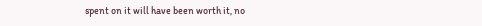spent on it will have been worth it, no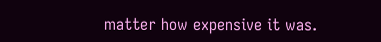matter how expensive it was.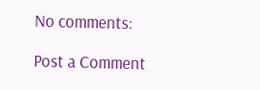No comments:

Post a Comment